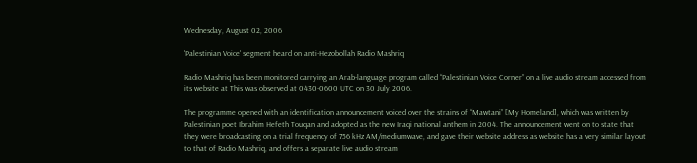Wednesday, August 02, 2006

'Palestinian Voice' segment heard on anti-Hezobollah Radio Mashriq

Radio Mashriq has been monitored carrying an Arab-language program called “Palestinian Voice Corner” on a live audio stream accessed from its website at This was observed at 0430-0600 UTC on 30 July 2006.

The programme opened with an identification announcement voiced over the strains of “Mawtani” [My Homeland], which was written by Palestinian poet Ibrahim Hefeth Touqan and adopted as the new Iraqi national anthem in 2004. The announcement went on to state that they were broadcasting on a trial frequency of 756 kHz AM/mediumwave, and gave their website address as website has a very similar layout to that of Radio Mashriq, and offers a separate live audio stream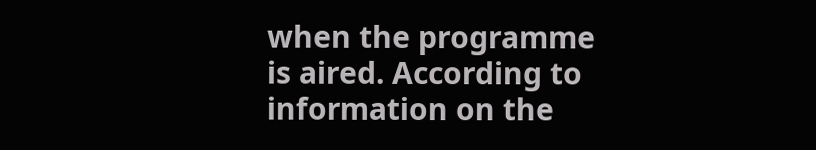when the programme is aired. According to information on the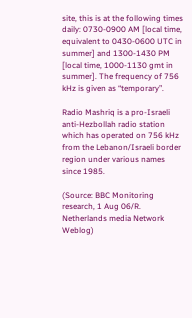site, this is at the following times daily: 0730-0900 AM [local time, equivalent to 0430-0600 UTC in summer] and 1300-1430 PM [local time, 1000-1130 gmt in summer]. The frequency of 756 kHz is given as “temporary”.

Radio Mashriq is a pro-Israeli anti-Hezbollah radio station which has operated on 756 kHz from the Lebanon/Israeli border region under various names since 1985.

(Source: BBC Monitoring research, 1 Aug 06/R. Netherlands media Network Weblog)